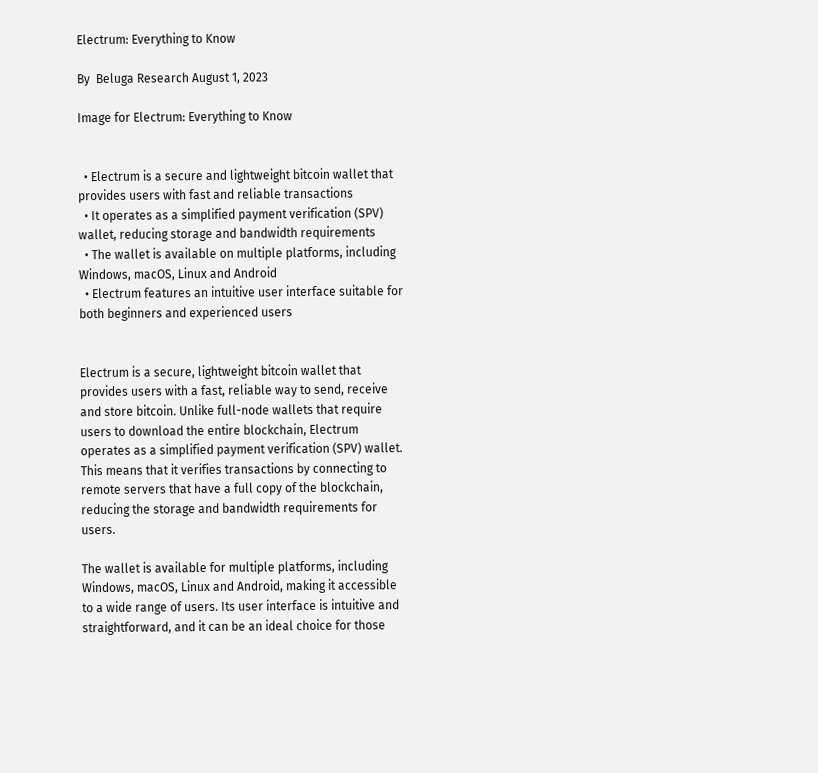Electrum: Everything to Know

By  Beluga Research August 1, 2023

Image for Electrum: Everything to Know


  • Electrum is a secure and lightweight bitcoin wallet that provides users with fast and reliable transactions
  • It operates as a simplified payment verification (SPV) wallet, reducing storage and bandwidth requirements
  • The wallet is available on multiple platforms, including Windows, macOS, Linux and Android
  • Electrum features an intuitive user interface suitable for both beginners and experienced users


Electrum is a secure, lightweight bitcoin wallet that provides users with a fast, reliable way to send, receive and store bitcoin. Unlike full-node wallets that require users to download the entire blockchain, Electrum operates as a simplified payment verification (SPV) wallet. This means that it verifies transactions by connecting to remote servers that have a full copy of the blockchain, reducing the storage and bandwidth requirements for users.

The wallet is available for multiple platforms, including Windows, macOS, Linux and Android, making it accessible to a wide range of users. Its user interface is intuitive and straightforward, and it can be an ideal choice for those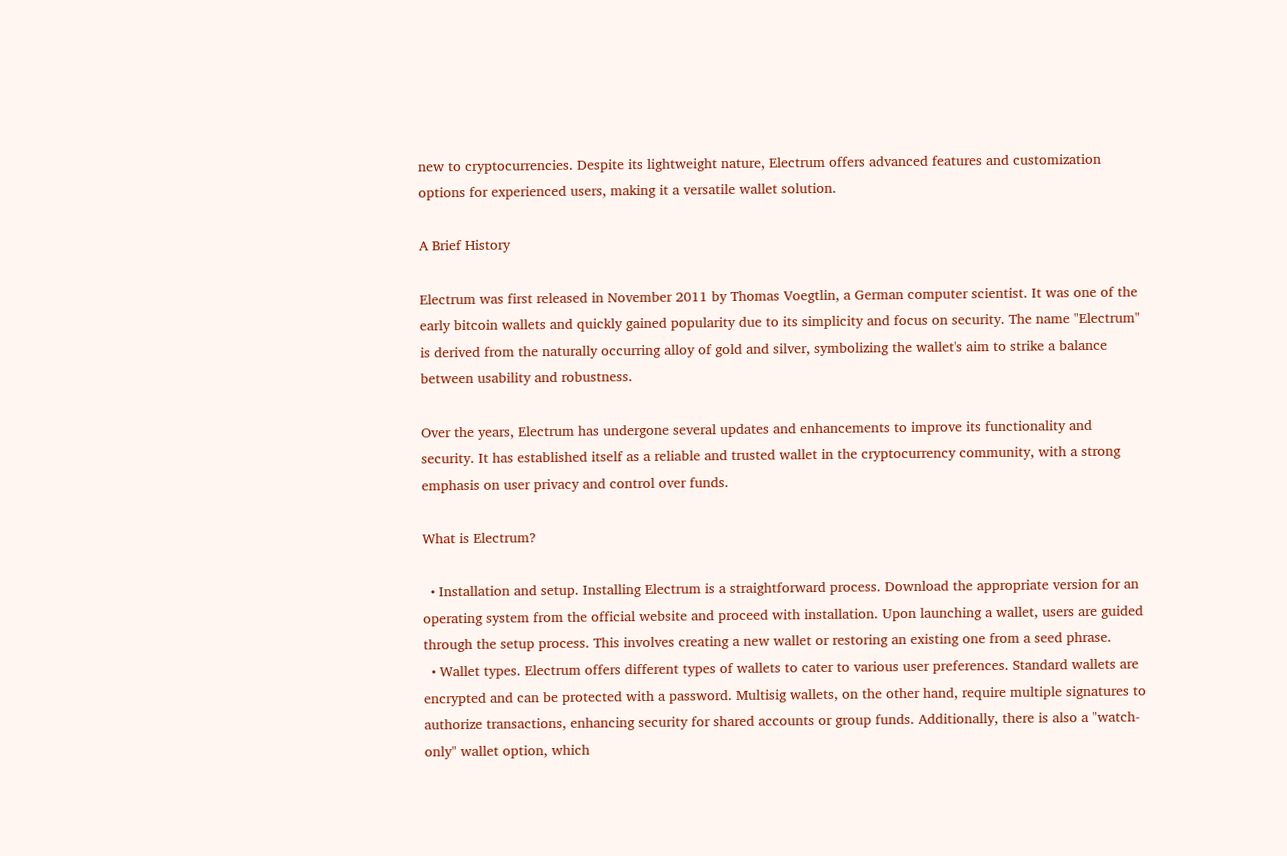new to cryptocurrencies. Despite its lightweight nature, Electrum offers advanced features and customization options for experienced users, making it a versatile wallet solution.

A Brief History

Electrum was first released in November 2011 by Thomas Voegtlin, a German computer scientist. It was one of the early bitcoin wallets and quickly gained popularity due to its simplicity and focus on security. The name "Electrum" is derived from the naturally occurring alloy of gold and silver, symbolizing the wallet's aim to strike a balance between usability and robustness.

Over the years, Electrum has undergone several updates and enhancements to improve its functionality and security. It has established itself as a reliable and trusted wallet in the cryptocurrency community, with a strong emphasis on user privacy and control over funds.

What is Electrum?

  • Installation and setup. Installing Electrum is a straightforward process. Download the appropriate version for an operating system from the official website and proceed with installation. Upon launching a wallet, users are guided through the setup process. This involves creating a new wallet or restoring an existing one from a seed phrase.
  • Wallet types. Electrum offers different types of wallets to cater to various user preferences. Standard wallets are encrypted and can be protected with a password. Multisig wallets, on the other hand, require multiple signatures to authorize transactions, enhancing security for shared accounts or group funds. Additionally, there is also a "watch-only" wallet option, which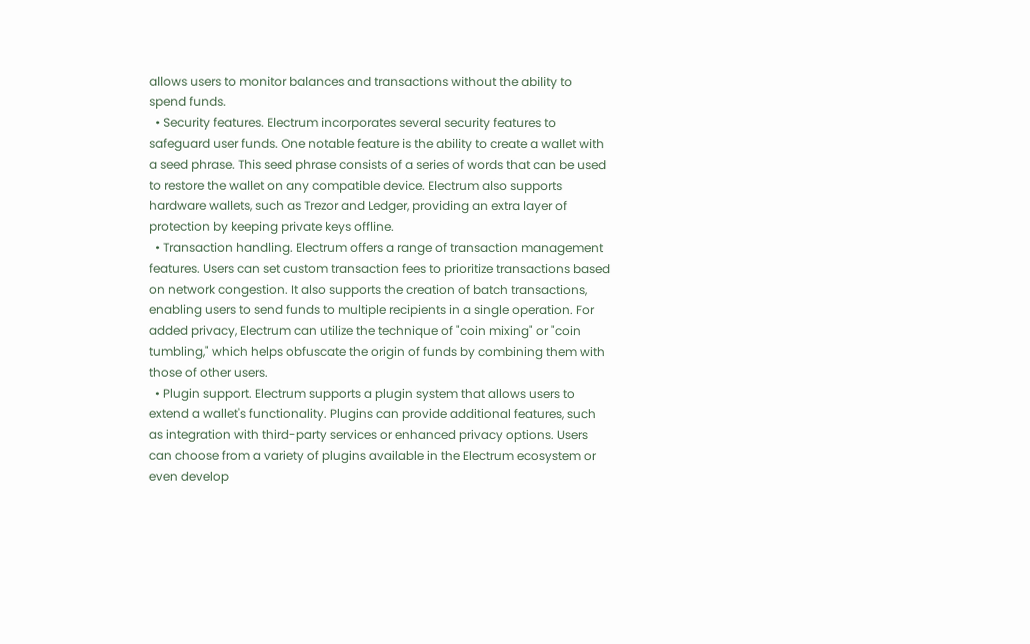allows users to monitor balances and transactions without the ability to spend funds.
  • Security features. Electrum incorporates several security features to safeguard user funds. One notable feature is the ability to create a wallet with a seed phrase. This seed phrase consists of a series of words that can be used to restore the wallet on any compatible device. Electrum also supports hardware wallets, such as Trezor and Ledger, providing an extra layer of protection by keeping private keys offline.
  • Transaction handling. Electrum offers a range of transaction management features. Users can set custom transaction fees to prioritize transactions based on network congestion. It also supports the creation of batch transactions, enabling users to send funds to multiple recipients in a single operation. For added privacy, Electrum can utilize the technique of "coin mixing" or "coin tumbling," which helps obfuscate the origin of funds by combining them with those of other users.
  • Plugin support. Electrum supports a plugin system that allows users to extend a wallet's functionality. Plugins can provide additional features, such as integration with third-party services or enhanced privacy options. Users can choose from a variety of plugins available in the Electrum ecosystem or even develop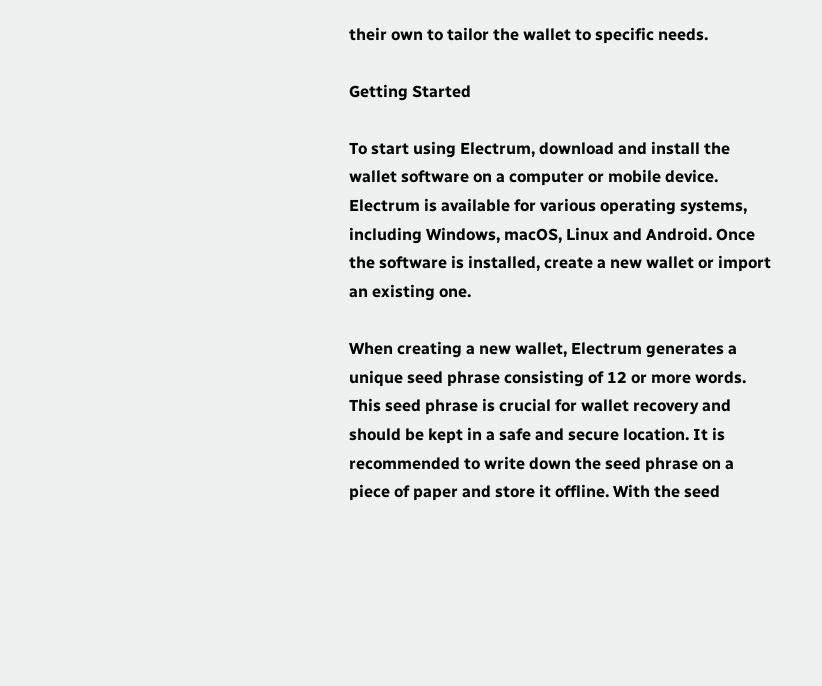their own to tailor the wallet to specific needs.

Getting Started

To start using Electrum, download and install the wallet software on a computer or mobile device. Electrum is available for various operating systems, including Windows, macOS, Linux and Android. Once the software is installed, create a new wallet or import an existing one.

When creating a new wallet, Electrum generates a unique seed phrase consisting of 12 or more words. This seed phrase is crucial for wallet recovery and should be kept in a safe and secure location. It is recommended to write down the seed phrase on a piece of paper and store it offline. With the seed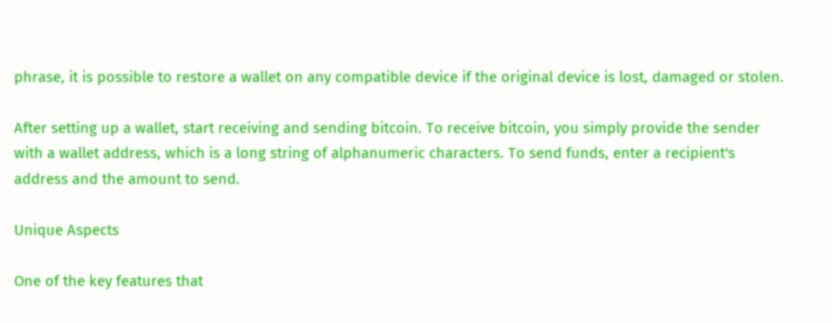phrase, it is possible to restore a wallet on any compatible device if the original device is lost, damaged or stolen.

After setting up a wallet, start receiving and sending bitcoin. To receive bitcoin, you simply provide the sender with a wallet address, which is a long string of alphanumeric characters. To send funds, enter a recipient's address and the amount to send.

Unique Aspects

One of the key features that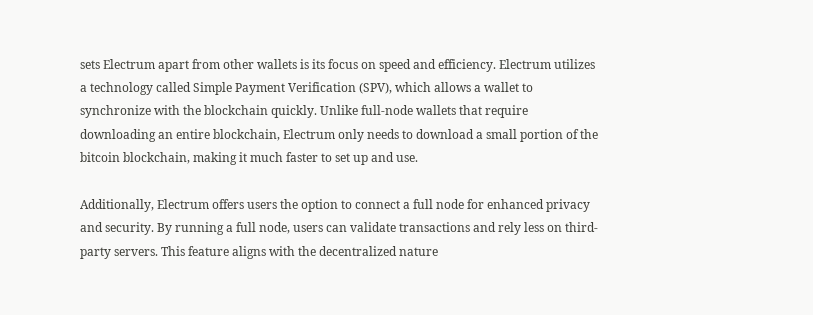sets Electrum apart from other wallets is its focus on speed and efficiency. Electrum utilizes a technology called Simple Payment Verification (SPV), which allows a wallet to synchronize with the blockchain quickly. Unlike full-node wallets that require downloading an entire blockchain, Electrum only needs to download a small portion of the bitcoin blockchain, making it much faster to set up and use.

Additionally, Electrum offers users the option to connect a full node for enhanced privacy and security. By running a full node, users can validate transactions and rely less on third-party servers. This feature aligns with the decentralized nature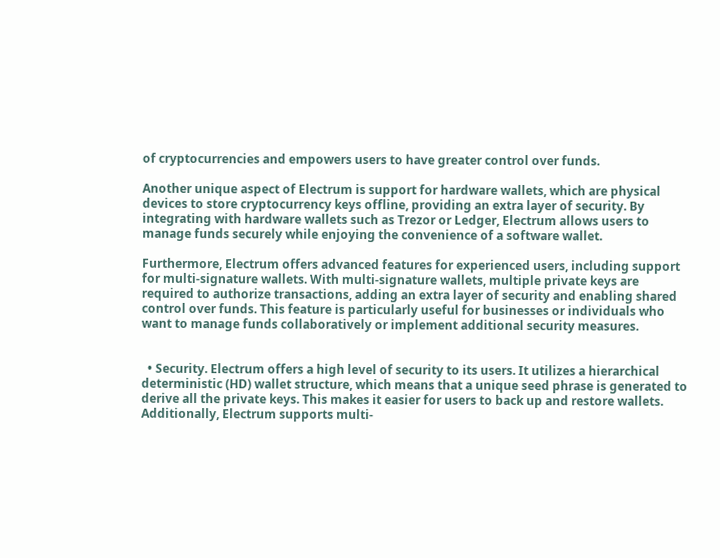of cryptocurrencies and empowers users to have greater control over funds.

Another unique aspect of Electrum is support for hardware wallets, which are physical devices to store cryptocurrency keys offline, providing an extra layer of security. By integrating with hardware wallets such as Trezor or Ledger, Electrum allows users to manage funds securely while enjoying the convenience of a software wallet.

Furthermore, Electrum offers advanced features for experienced users, including support for multi-signature wallets. With multi-signature wallets, multiple private keys are required to authorize transactions, adding an extra layer of security and enabling shared control over funds. This feature is particularly useful for businesses or individuals who want to manage funds collaboratively or implement additional security measures.


  • Security. Electrum offers a high level of security to its users. It utilizes a hierarchical deterministic (HD) wallet structure, which means that a unique seed phrase is generated to derive all the private keys. This makes it easier for users to back up and restore wallets. Additionally, Electrum supports multi-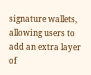signature wallets, allowing users to add an extra layer of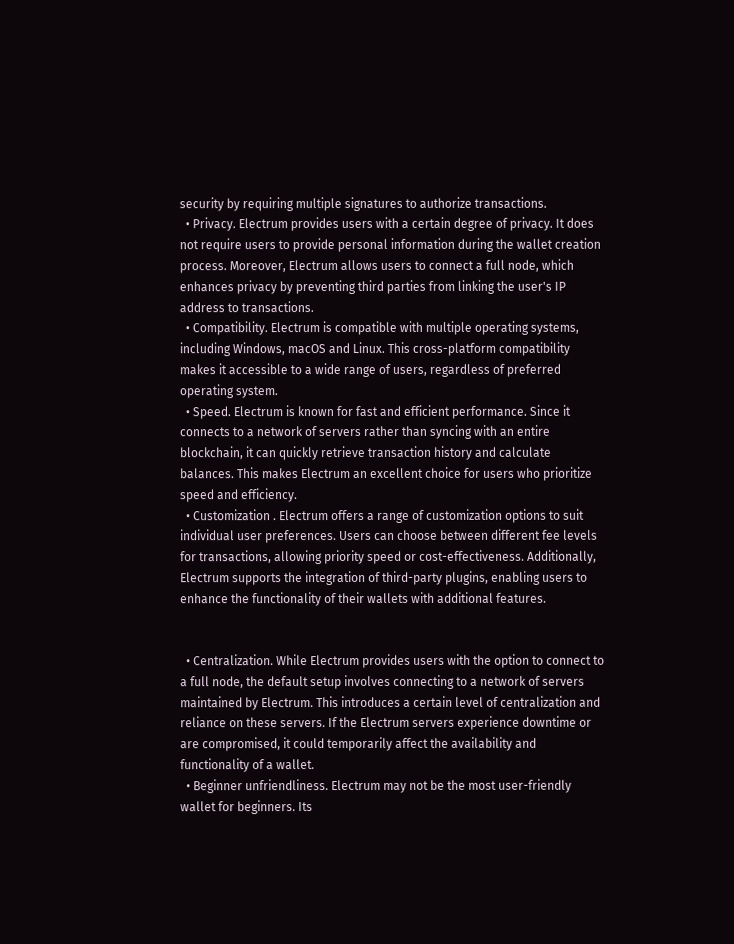security by requiring multiple signatures to authorize transactions.
  • Privacy. Electrum provides users with a certain degree of privacy. It does not require users to provide personal information during the wallet creation process. Moreover, Electrum allows users to connect a full node, which enhances privacy by preventing third parties from linking the user's IP address to transactions.
  • Compatibility. Electrum is compatible with multiple operating systems, including Windows, macOS and Linux. This cross-platform compatibility makes it accessible to a wide range of users, regardless of preferred operating system.
  • Speed. Electrum is known for fast and efficient performance. Since it connects to a network of servers rather than syncing with an entire blockchain, it can quickly retrieve transaction history and calculate balances. This makes Electrum an excellent choice for users who prioritize speed and efficiency.
  • Customization . Electrum offers a range of customization options to suit individual user preferences. Users can choose between different fee levels for transactions, allowing priority speed or cost-effectiveness. Additionally, Electrum supports the integration of third-party plugins, enabling users to enhance the functionality of their wallets with additional features.


  • Centralization. While Electrum provides users with the option to connect to a full node, the default setup involves connecting to a network of servers maintained by Electrum. This introduces a certain level of centralization and reliance on these servers. If the Electrum servers experience downtime or are compromised, it could temporarily affect the availability and functionality of a wallet.
  • Beginner unfriendliness. Electrum may not be the most user-friendly wallet for beginners. Its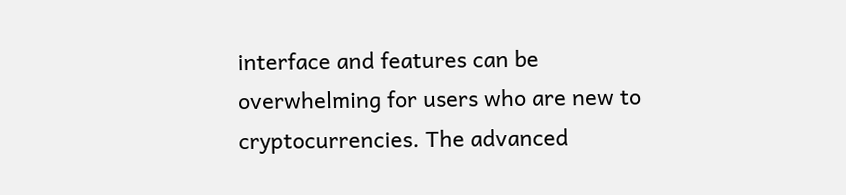interface and features can be overwhelming for users who are new to cryptocurrencies. The advanced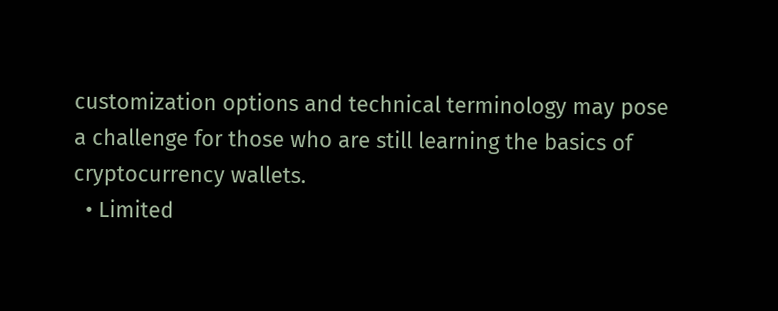customization options and technical terminology may pose a challenge for those who are still learning the basics of cryptocurrency wallets.
  • Limited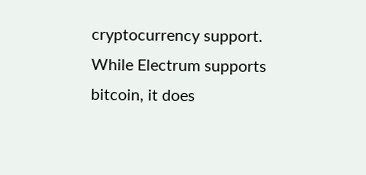cryptocurrency support. While Electrum supports bitcoin, it does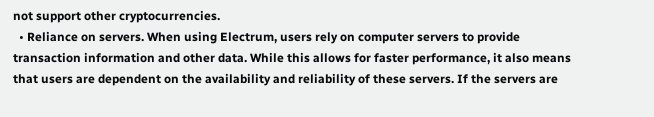not support other cryptocurrencies.
  • Reliance on servers. When using Electrum, users rely on computer servers to provide transaction information and other data. While this allows for faster performance, it also means that users are dependent on the availability and reliability of these servers. If the servers are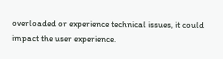overloaded or experience technical issues, it could impact the user experience.